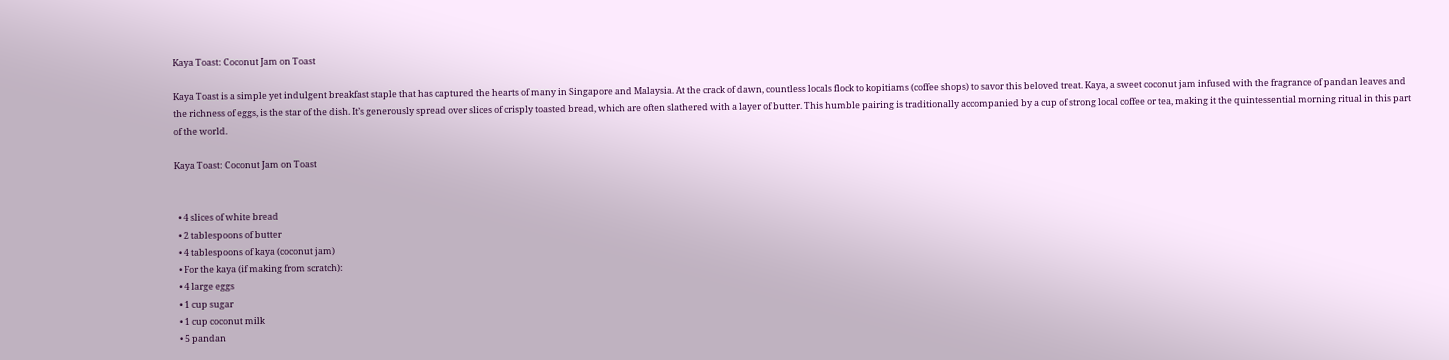Kaya Toast: Coconut Jam on Toast

Kaya Toast is a simple yet indulgent breakfast staple that has captured the hearts of many in Singapore and Malaysia. At the crack of dawn, countless locals flock to kopitiams (coffee shops) to savor this beloved treat. Kaya, a sweet coconut jam infused with the fragrance of pandan leaves and the richness of eggs, is the star of the dish. It’s generously spread over slices of crisply toasted bread, which are often slathered with a layer of butter. This humble pairing is traditionally accompanied by a cup of strong local coffee or tea, making it the quintessential morning ritual in this part of the world.

Kaya Toast: Coconut Jam on Toast


  • 4 slices of white bread
  • 2 tablespoons of butter
  • 4 tablespoons of kaya (coconut jam)
  • For the kaya (if making from scratch):
  • 4 large eggs
  • 1 cup sugar
  • 1 cup coconut milk
  • 5 pandan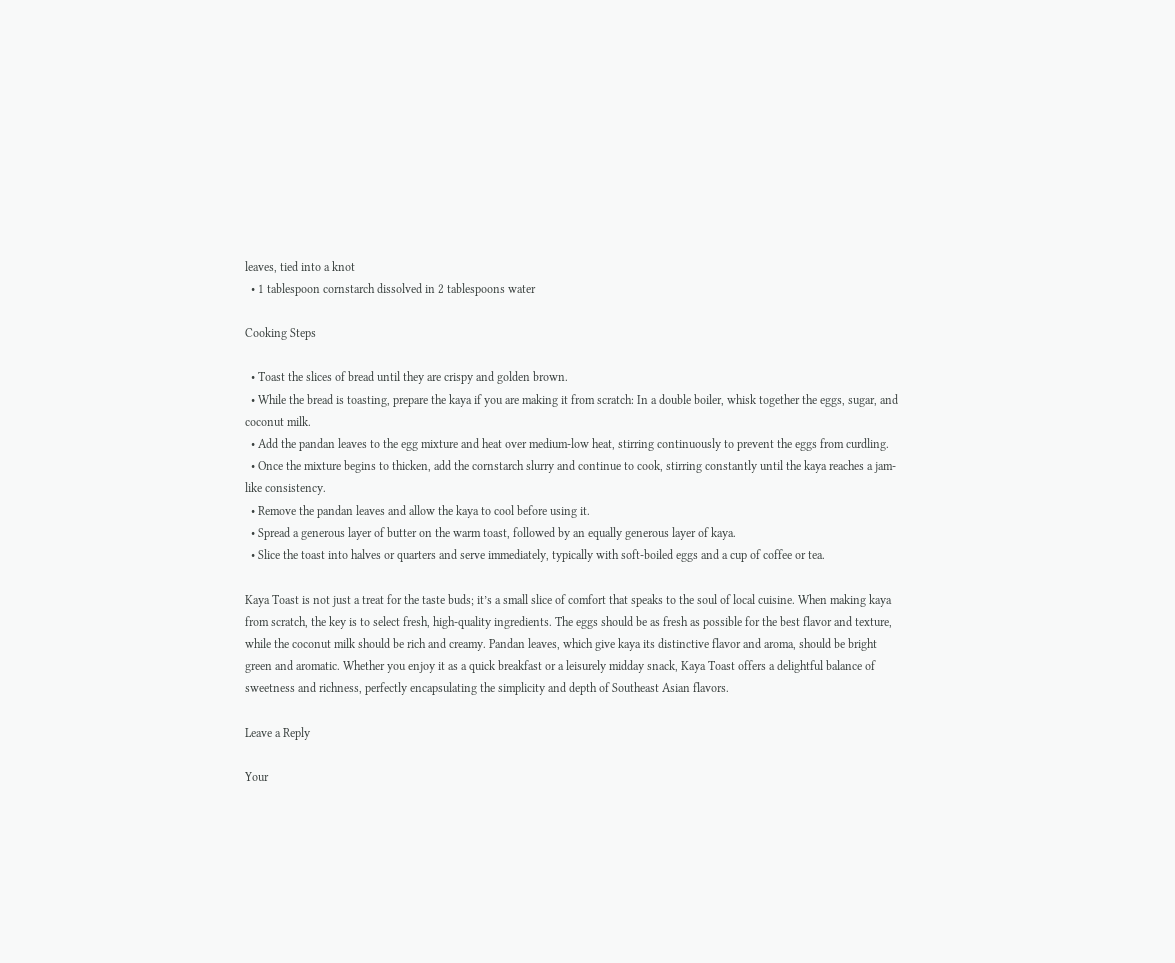leaves, tied into a knot
  • 1 tablespoon cornstarch dissolved in 2 tablespoons water

Cooking Steps

  • Toast the slices of bread until they are crispy and golden brown.
  • While the bread is toasting, prepare the kaya if you are making it from scratch: In a double boiler, whisk together the eggs, sugar, and coconut milk.
  • Add the pandan leaves to the egg mixture and heat over medium-low heat, stirring continuously to prevent the eggs from curdling.
  • Once the mixture begins to thicken, add the cornstarch slurry and continue to cook, stirring constantly until the kaya reaches a jam-like consistency.
  • Remove the pandan leaves and allow the kaya to cool before using it.
  • Spread a generous layer of butter on the warm toast, followed by an equally generous layer of kaya.
  • Slice the toast into halves or quarters and serve immediately, typically with soft-boiled eggs and a cup of coffee or tea.

Kaya Toast is not just a treat for the taste buds; it’s a small slice of comfort that speaks to the soul of local cuisine. When making kaya from scratch, the key is to select fresh, high-quality ingredients. The eggs should be as fresh as possible for the best flavor and texture, while the coconut milk should be rich and creamy. Pandan leaves, which give kaya its distinctive flavor and aroma, should be bright green and aromatic. Whether you enjoy it as a quick breakfast or a leisurely midday snack, Kaya Toast offers a delightful balance of sweetness and richness, perfectly encapsulating the simplicity and depth of Southeast Asian flavors.

Leave a Reply

Your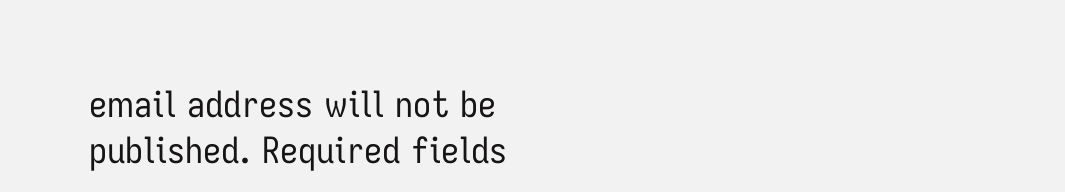email address will not be published. Required fields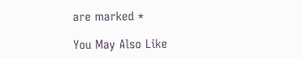are marked *

You May Also Like